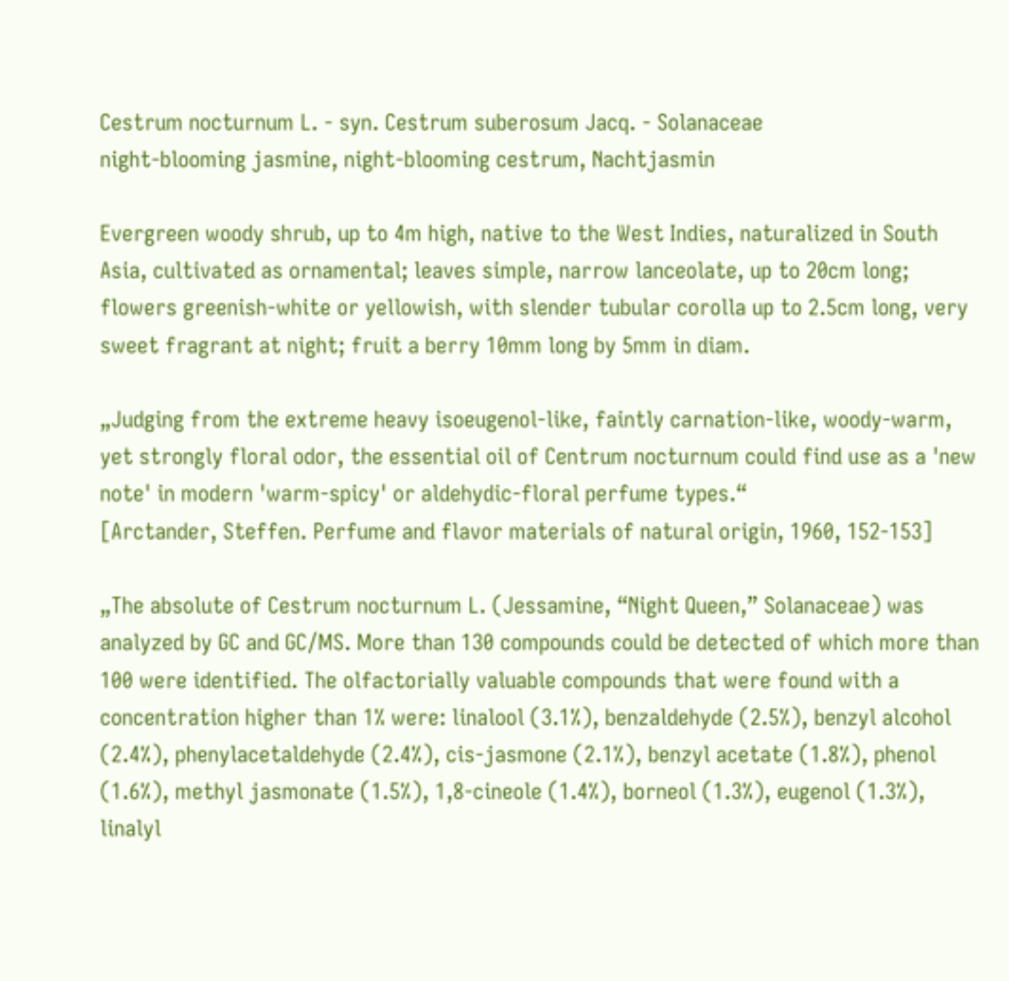Cestrum nocturnum L. - syn. Cestrum suberosum Jacq. - Solanaceae
night-blooming jasmine, night-blooming cestrum, Nachtjasmin

Evergreen woody shrub, up to 4m high, native to the West Indies, naturalized in South Asia, cultivated as ornamental; leaves simple, narrow lanceolate, up to 20cm long; flowers greenish-white or yellowish, with slender tubular corolla up to 2.5cm long, very sweet fragrant at night; fruit a berry 10mm long by 5mm in diam.

„Judging from the extreme heavy isoeugenol-like, faintly carnation-like, woody-warm, yet strongly floral odor, the essential oil of Centrum nocturnum could find use as a 'new note' in modern 'warm-spicy' or aldehydic-floral perfume types.“
[Arctander, Steffen. Perfume and flavor materials of natural origin, 1960, 152-153]

„The absolute of Cestrum nocturnum L. (Jessamine, “Night Queen,” Solanaceae) was analyzed by GC and GC/MS. More than 130 compounds could be detected of which more than 100 were identified. The olfactorially valuable compounds that were found with a concentration higher than 1% were: linalool (3.1%), benzaldehyde (2.5%), benzyl alcohol (2.4%), phenylacetaldehyde (2.4%), cis-jasmone (2.1%), benzyl acetate (1.8%), phenol (1.6%), methyl jasmonate (1.5%), 1,8-cineole (1.4%), borneol (1.3%), eugenol (1.3%), linalyl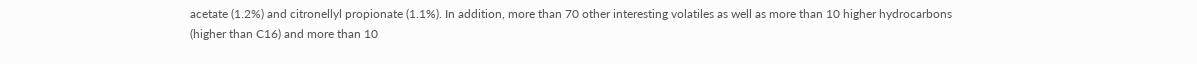acetate (1.2%) and citronellyl propionate (1.1%). In addition, more than 70 other interesting volatiles as well as more than 10 higher hydrocarbons (higher than C16) and more than 10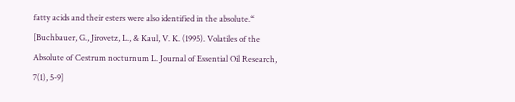fatty acids and their esters were also identified in the absolute.“
[Buchbauer, G., Jirovetz, L., & Kaul, V. K. (1995). Volatiles of the Absolute of Cestrum nocturnum L. Journal of Essential Oil Research, 7(1), 5-9]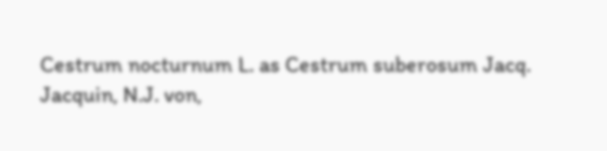Cestrum nocturnum L. as Cestrum suberosum Jacq.
Jacquin, N.J. von,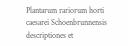Plantarum rariorum horti caesarei Schoenbrunnensis descriptiones et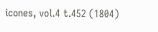icones, vol.4 t.452 (1804)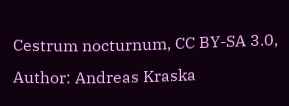Cestrum nocturnum, CC BY-SA 3.0, Author: Andreas Kraska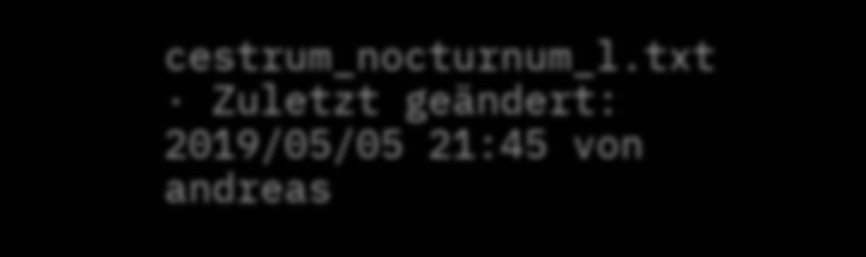cestrum_nocturnum_l.txt · Zuletzt geändert: 2019/05/05 21:45 von andreas